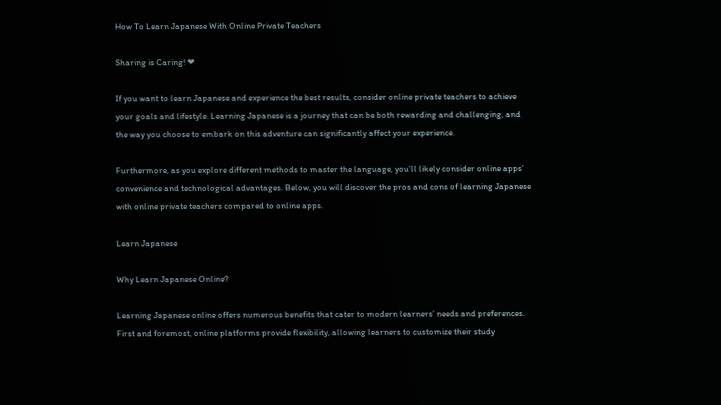How To Learn Japanese With Online Private Teachers

Sharing is Caring! ❤

If you want to learn Japanese and experience the best results, consider online private teachers to achieve your goals and lifestyle. Learning Japanese is a journey that can be both rewarding and challenging, and the way you choose to embark on this adventure can significantly affect your experience.

Furthermore, as you explore different methods to master the language, you’ll likely consider online apps’ convenience and technological advantages. Below, you will discover the pros and cons of learning Japanese with online private teachers compared to online apps.

Learn Japanese

Why Learn Japanese Online?

Learning Japanese online offers numerous benefits that cater to modern learners’ needs and preferences. First and foremost, online platforms provide flexibility, allowing learners to customize their study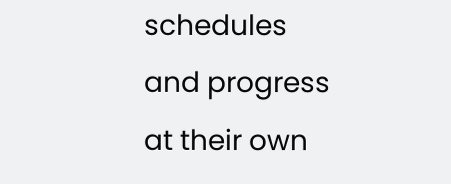schedules and progress at their own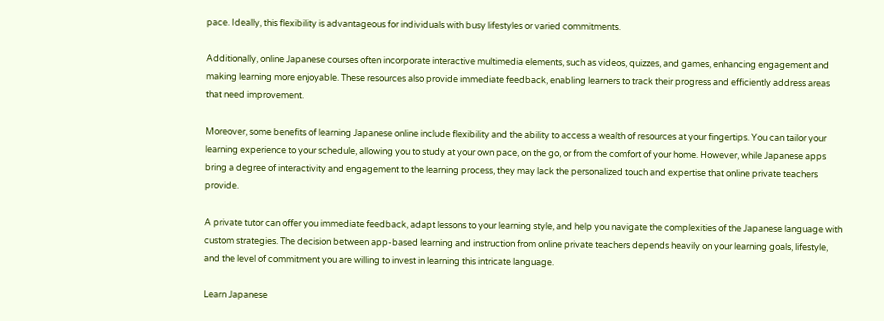pace. Ideally, this flexibility is advantageous for individuals with busy lifestyles or varied commitments.

Additionally, online Japanese courses often incorporate interactive multimedia elements, such as videos, quizzes, and games, enhancing engagement and making learning more enjoyable. These resources also provide immediate feedback, enabling learners to track their progress and efficiently address areas that need improvement.

Moreover, some benefits of learning Japanese online include flexibility and the ability to access a wealth of resources at your fingertips. You can tailor your learning experience to your schedule, allowing you to study at your own pace, on the go, or from the comfort of your home. However, while Japanese apps bring a degree of interactivity and engagement to the learning process, they may lack the personalized touch and expertise that online private teachers provide.

A private tutor can offer you immediate feedback, adapt lessons to your learning style, and help you navigate the complexities of the Japanese language with custom strategies. The decision between app-based learning and instruction from online private teachers depends heavily on your learning goals, lifestyle, and the level of commitment you are willing to invest in learning this intricate language.

Learn Japanese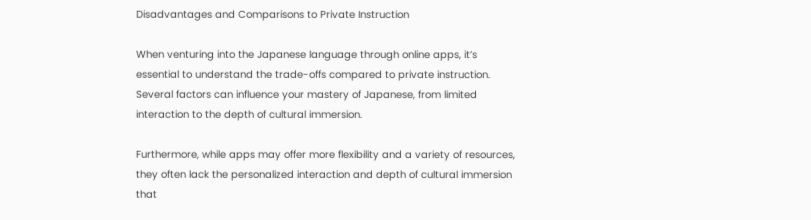Disadvantages and Comparisons to Private Instruction

When venturing into the Japanese language through online apps, it’s essential to understand the trade-offs compared to private instruction. Several factors can influence your mastery of Japanese, from limited interaction to the depth of cultural immersion.

Furthermore, while apps may offer more flexibility and a variety of resources, they often lack the personalized interaction and depth of cultural immersion that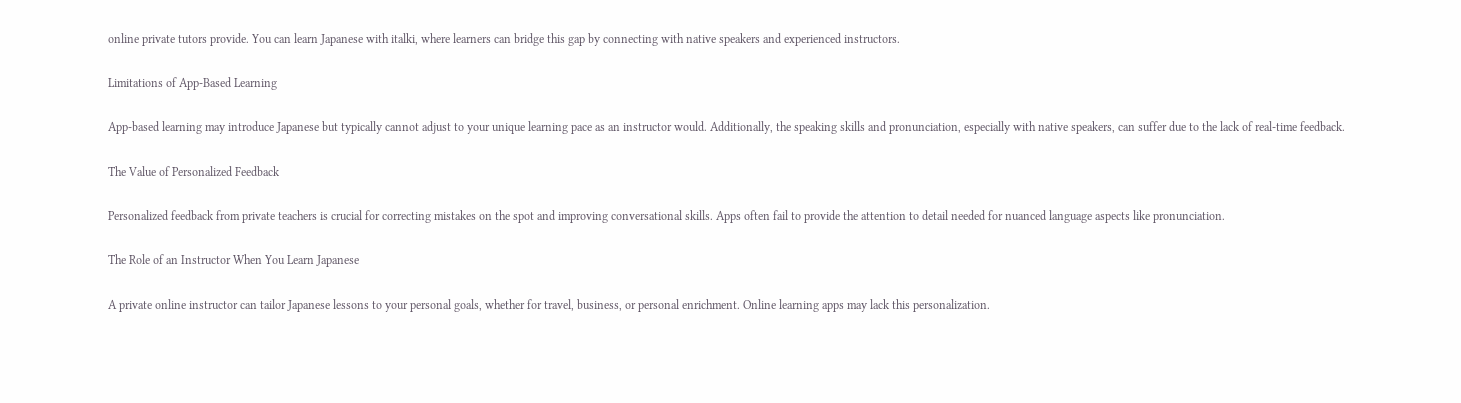online private tutors provide. You can learn Japanese with italki, where learners can bridge this gap by connecting with native speakers and experienced instructors.

Limitations of App-Based Learning

App-based learning may introduce Japanese but typically cannot adjust to your unique learning pace as an instructor would. Additionally, the speaking skills and pronunciation, especially with native speakers, can suffer due to the lack of real-time feedback.

The Value of Personalized Feedback

Personalized feedback from private teachers is crucial for correcting mistakes on the spot and improving conversational skills. Apps often fail to provide the attention to detail needed for nuanced language aspects like pronunciation.

The Role of an Instructor When You Learn Japanese

A private online instructor can tailor Japanese lessons to your personal goals, whether for travel, business, or personal enrichment. Online learning apps may lack this personalization.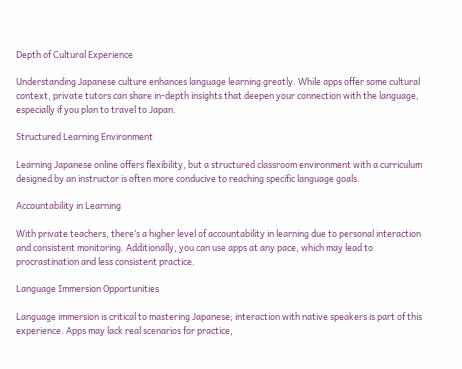Depth of Cultural Experience

Understanding Japanese culture enhances language learning greatly. While apps offer some cultural context, private tutors can share in-depth insights that deepen your connection with the language, especially if you plan to travel to Japan.

Structured Learning Environment

Learning Japanese online offers flexibility, but a structured classroom environment with a curriculum designed by an instructor is often more conducive to reaching specific language goals.

Accountability in Learning

With private teachers, there’s a higher level of accountability in learning due to personal interaction and consistent monitoring. Additionally, you can use apps at any pace, which may lead to procrastination and less consistent practice.

Language Immersion Opportunities

Language immersion is critical to mastering Japanese; interaction with native speakers is part of this experience. Apps may lack real scenarios for practice,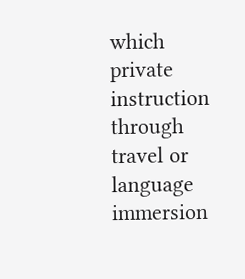which private instruction through travel or language immersion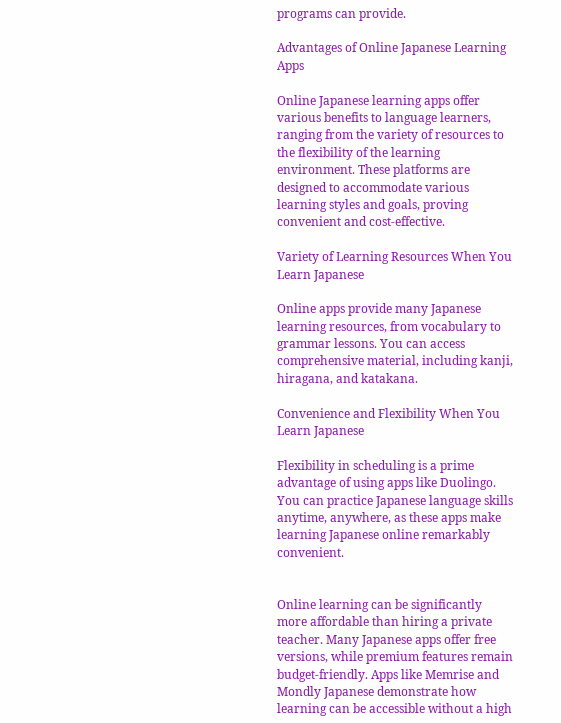programs can provide.

Advantages of Online Japanese Learning Apps

Online Japanese learning apps offer various benefits to language learners, ranging from the variety of resources to the flexibility of the learning environment. These platforms are designed to accommodate various learning styles and goals, proving convenient and cost-effective.

Variety of Learning Resources When You Learn Japanese

Online apps provide many Japanese learning resources, from vocabulary to grammar lessons. You can access comprehensive material, including kanji, hiragana, and katakana.

Convenience and Flexibility When You Learn Japanese

Flexibility in scheduling is a prime advantage of using apps like Duolingo. You can practice Japanese language skills anytime, anywhere, as these apps make learning Japanese online remarkably convenient.


Online learning can be significantly more affordable than hiring a private teacher. Many Japanese apps offer free versions, while premium features remain budget-friendly. Apps like Memrise and Mondly Japanese demonstrate how learning can be accessible without a high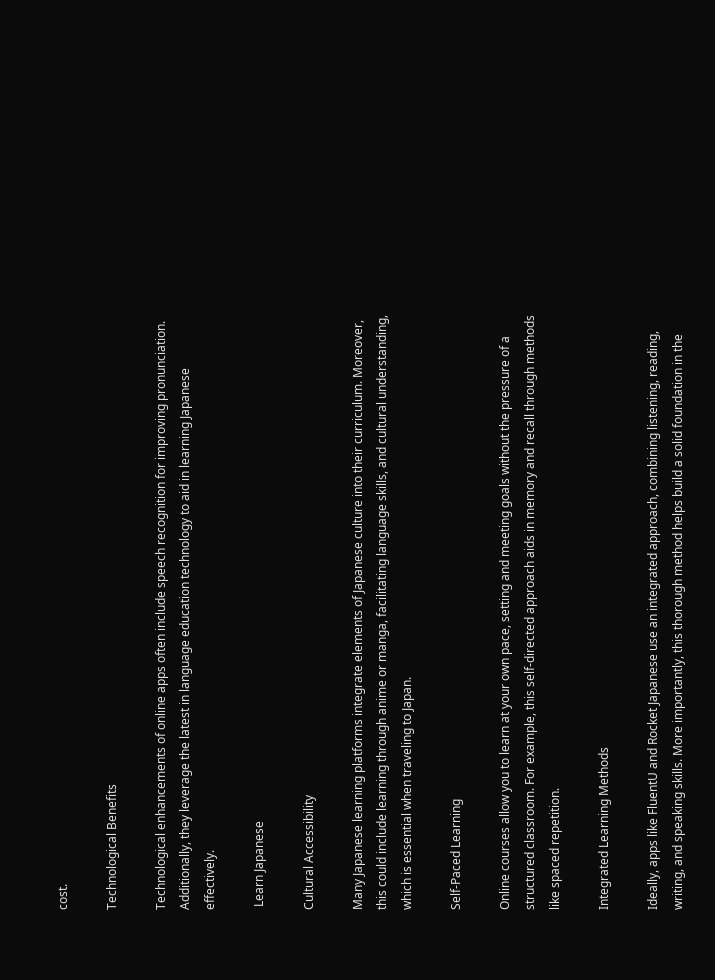cost.

Technological Benefits

Technological enhancements of online apps often include speech recognition for improving pronunciation. Additionally, they leverage the latest in language education technology to aid in learning Japanese effectively.

 Learn Japanese

Cultural Accessibility

Many Japanese learning platforms integrate elements of Japanese culture into their curriculum. Moreover, this could include learning through anime or manga, facilitating language skills, and cultural understanding, which is essential when traveling to Japan.

Self-Paced Learning

Online courses allow you to learn at your own pace, setting and meeting goals without the pressure of a structured classroom. For example, this self-directed approach aids in memory and recall through methods like spaced repetition.

Integrated Learning Methods

Ideally, apps like FluentU and Rocket Japanese use an integrated approach, combining listening, reading, writing, and speaking skills. More importantly, this thorough method helps build a solid foundation in the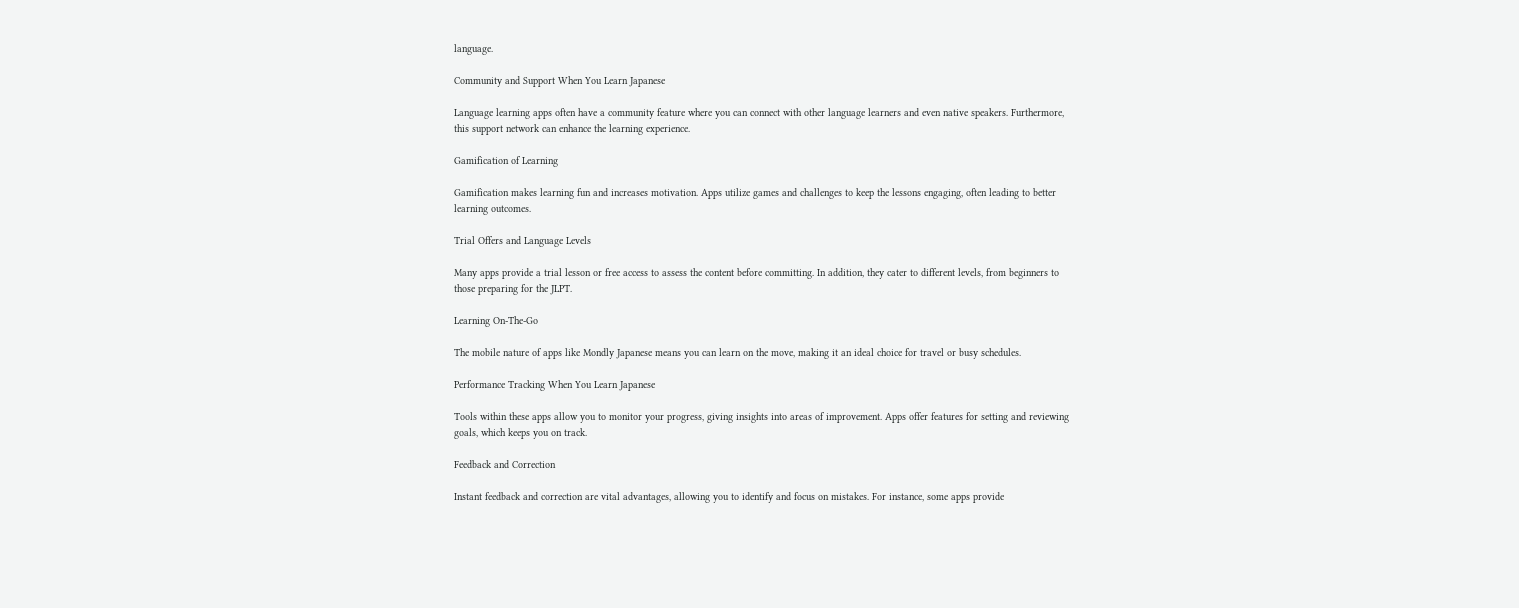language.

Community and Support When You Learn Japanese

Language learning apps often have a community feature where you can connect with other language learners and even native speakers. Furthermore, this support network can enhance the learning experience.

Gamification of Learning

Gamification makes learning fun and increases motivation. Apps utilize games and challenges to keep the lessons engaging, often leading to better learning outcomes.

Trial Offers and Language Levels

Many apps provide a trial lesson or free access to assess the content before committing. In addition, they cater to different levels, from beginners to those preparing for the JLPT.

Learning On-The-Go

The mobile nature of apps like Mondly Japanese means you can learn on the move, making it an ideal choice for travel or busy schedules.

Performance Tracking When You Learn Japanese

Tools within these apps allow you to monitor your progress, giving insights into areas of improvement. Apps offer features for setting and reviewing goals, which keeps you on track.

Feedback and Correction

Instant feedback and correction are vital advantages, allowing you to identify and focus on mistakes. For instance, some apps provide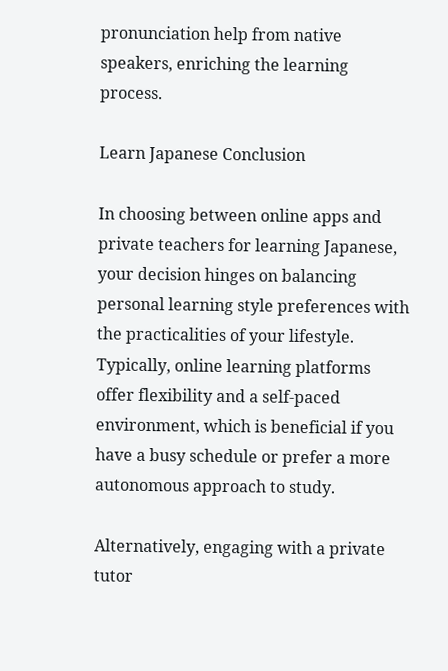pronunciation help from native speakers, enriching the learning process.

Learn Japanese Conclusion

In choosing between online apps and private teachers for learning Japanese, your decision hinges on balancing personal learning style preferences with the practicalities of your lifestyle. Typically, online learning platforms offer flexibility and a self-paced environment, which is beneficial if you have a busy schedule or prefer a more autonomous approach to study.

Alternatively, engaging with a private tutor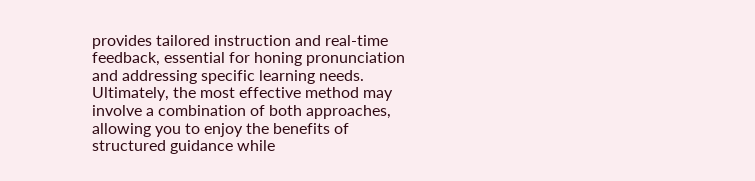provides tailored instruction and real-time feedback, essential for honing pronunciation and addressing specific learning needs. Ultimately, the most effective method may involve a combination of both approaches, allowing you to enjoy the benefits of structured guidance while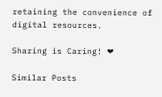retaining the convenience of digital resources.

Sharing is Caring! ❤

Similar Posts